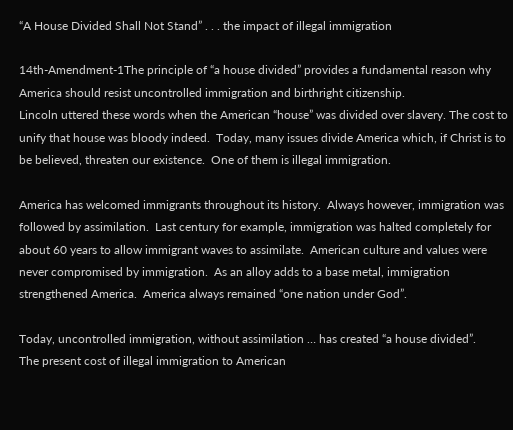“A House Divided Shall Not Stand” . . . the impact of illegal immigration

14th-Amendment-1The principle of “a house divided” provides a fundamental reason why America should resist uncontrolled immigration and birthright citizenship.
Lincoln uttered these words when the American “house” was divided over slavery. The cost to unify that house was bloody indeed.  Today, many issues divide America which, if Christ is to be believed, threaten our existence.  One of them is illegal immigration.

America has welcomed immigrants throughout its history.  Always however, immigration was followed by assimilation.  Last century for example, immigration was halted completely for about 60 years to allow immigrant waves to assimilate.  American culture and values were never compromised by immigration.  As an alloy adds to a base metal, immigration strengthened America.  America always remained “one nation under God”.

Today, uncontrolled immigration, without assimilation … has created “a house divided”.
The present cost of illegal immigration to American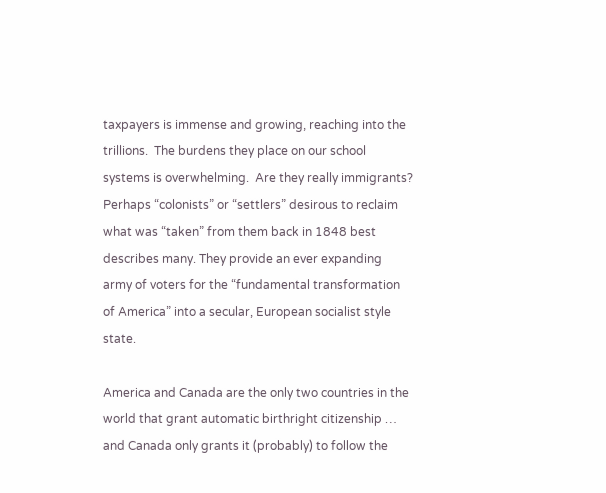taxpayers is immense and growing, reaching into the trillions.  The burdens they place on our school systems is overwhelming.  Are they really immigrants? Perhaps “colonists” or “settlers” desirous to reclaim what was “taken” from them back in 1848 best describes many. They provide an ever expanding army of voters for the “fundamental transformation of America” into a secular, European socialist style state.

America and Canada are the only two countries in the world that grant automatic birthright citizenship … and Canada only grants it (probably) to follow the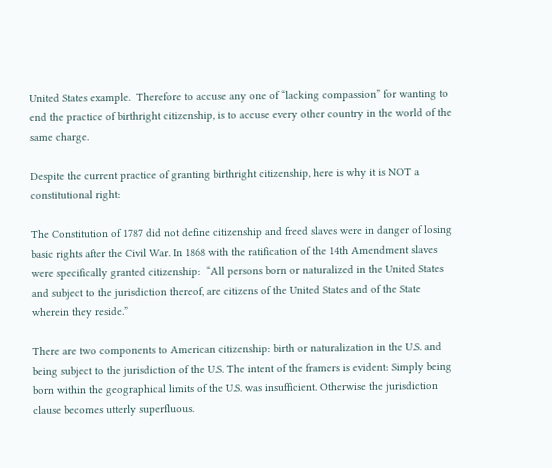United States example.  Therefore to accuse any one of “lacking compassion” for wanting to end the practice of birthright citizenship, is to accuse every other country in the world of the same charge.

Despite the current practice of granting birthright citizenship, here is why it is NOT a constitutional right:

The Constitution of 1787 did not define citizenship and freed slaves were in danger of losing basic rights after the Civil War. In 1868 with the ratification of the 14th Amendment slaves were specifically granted citizenship:  “All persons born or naturalized in the United States and subject to the jurisdiction thereof, are citizens of the United States and of the State wherein they reside.”

There are two components to American citizenship: birth or naturalization in the U.S. and being subject to the jurisdiction of the U.S. The intent of the framers is evident: Simply being born within the geographical limits of the U.S. was insufficient. Otherwise the jurisdiction clause becomes utterly superfluous.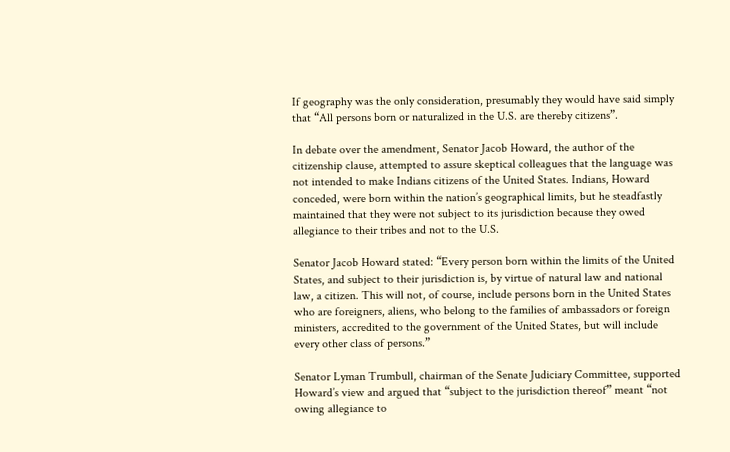If geography was the only consideration, presumably they would have said simply that “All persons born or naturalized in the U.S. are thereby citizens”.

In debate over the amendment, Senator Jacob Howard, the author of the citizenship clause, attempted to assure skeptical colleagues that the language was not intended to make Indians citizens of the United States. Indians, Howard conceded, were born within the nation’s geographical limits, but he steadfastly maintained that they were not subject to its jurisdiction because they owed allegiance to their tribes and not to the U.S.

Senator Jacob Howard stated: “Every person born within the limits of the United States, and subject to their jurisdiction is, by virtue of natural law and national law, a citizen. This will not, of course, include persons born in the United States who are foreigners, aliens, who belong to the families of ambassadors or foreign ministers, accredited to the government of the United States, but will include every other class of persons.”

Senator Lyman Trumbull, chairman of the Senate Judiciary Committee, supported Howard’s view and argued that “subject to the jurisdiction thereof” meant “not owing allegiance to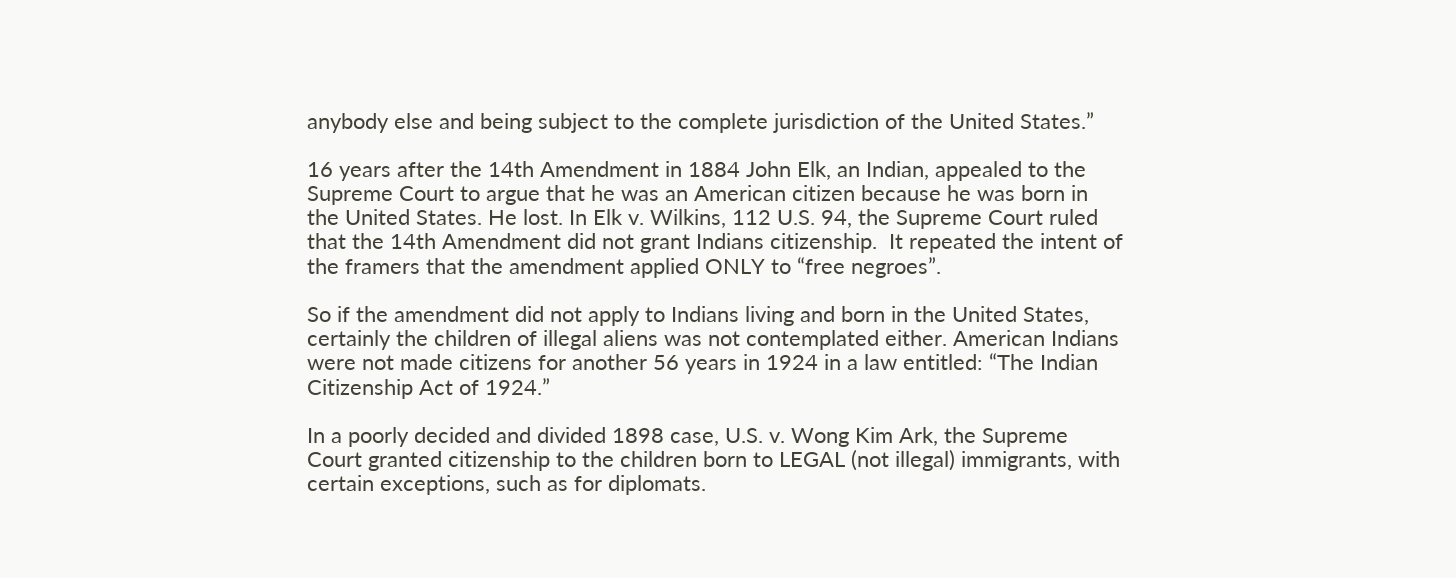anybody else and being subject to the complete jurisdiction of the United States.”

16 years after the 14th Amendment in 1884 John Elk, an Indian, appealed to the Supreme Court to argue that he was an American citizen because he was born in the United States. He lost. In Elk v. Wilkins, 112 U.S. 94, the Supreme Court ruled that the 14th Amendment did not grant Indians citizenship.  It repeated the intent of the framers that the amendment applied ONLY to “free negroes”.

So if the amendment did not apply to Indians living and born in the United States, certainly the children of illegal aliens was not contemplated either. American Indians were not made citizens for another 56 years in 1924 in a law entitled: “The Indian Citizenship Act of 1924.”

In a poorly decided and divided 1898 case, U.S. v. Wong Kim Ark, the Supreme Court granted citizenship to the children born to LEGAL (not illegal) immigrants, with certain exceptions, such as for diplomats.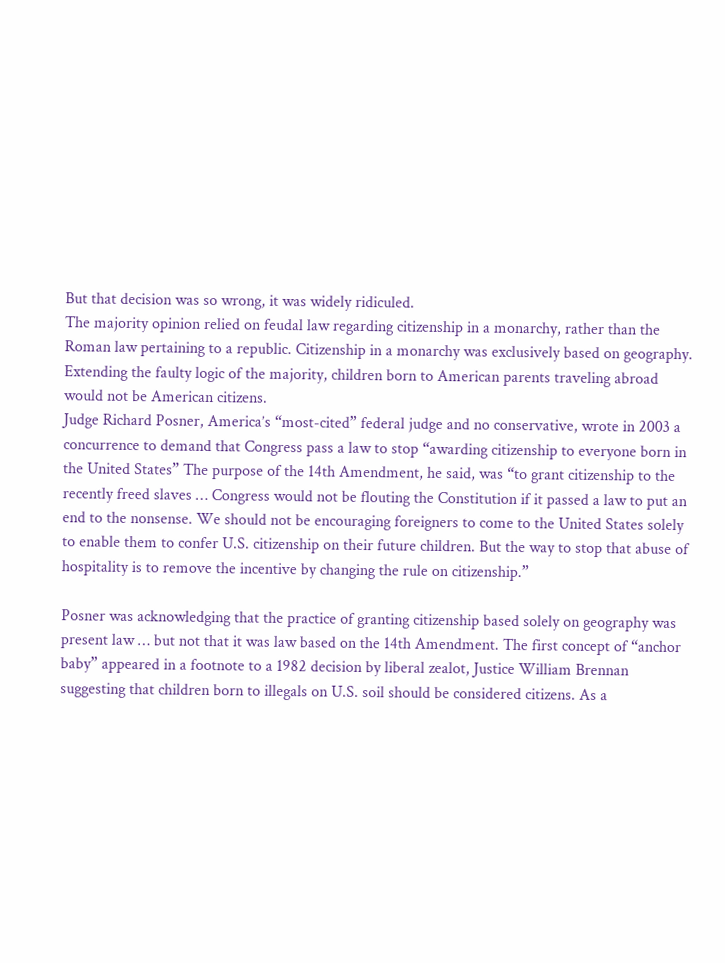But that decision was so wrong, it was widely ridiculed.
The majority opinion relied on feudal law regarding citizenship in a monarchy, rather than the Roman law pertaining to a republic. Citizenship in a monarchy was exclusively based on geography.  Extending the faulty logic of the majority, children born to American parents traveling abroad would not be American citizens.
Judge Richard Posner, America’s “most-cited” federal judge and no conservative, wrote in 2003 a concurrence to demand that Congress pass a law to stop “awarding citizenship to everyone born in the United States” The purpose of the 14th Amendment, he said, was “to grant citizenship to the recently freed slaves … Congress would not be flouting the Constitution if it passed a law to put an end to the nonsense. We should not be encouraging foreigners to come to the United States solely to enable them to confer U.S. citizenship on their future children. But the way to stop that abuse of hospitality is to remove the incentive by changing the rule on citizenship.”

Posner was acknowledging that the practice of granting citizenship based solely on geography was present law … but not that it was law based on the 14th Amendment. The first concept of “anchor baby” appeared in a footnote to a 1982 decision by liberal zealot, Justice William Brennan suggesting that children born to illegals on U.S. soil should be considered citizens. As a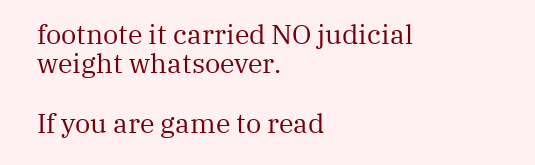footnote it carried NO judicial weight whatsoever.

If you are game to read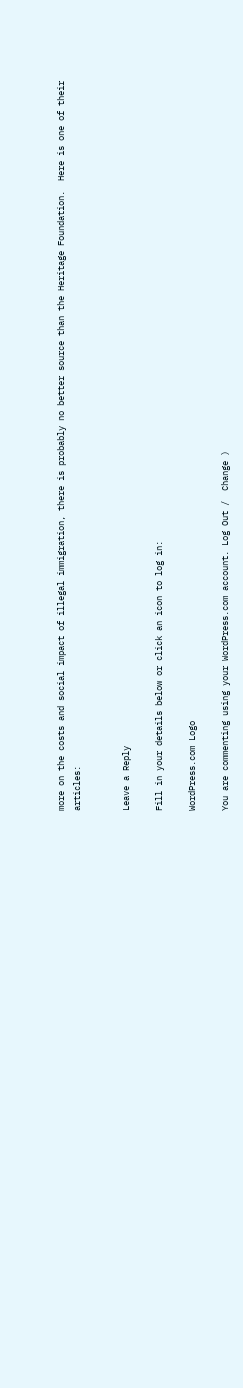more on the costs and social impact of illegal immigration, there is probably no better source than the Heritage Foundation.  Here is one of their articles:


Leave a Reply

Fill in your details below or click an icon to log in:

WordPress.com Logo

You are commenting using your WordPress.com account. Log Out /  Change )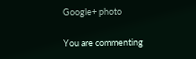Google+ photo

You are commenting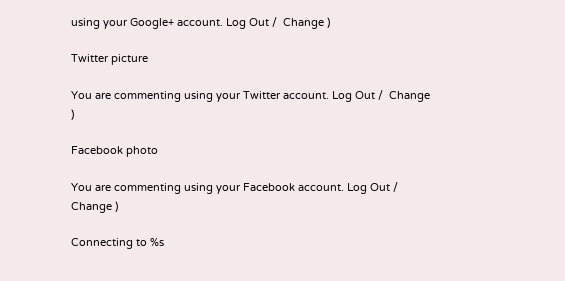using your Google+ account. Log Out /  Change )

Twitter picture

You are commenting using your Twitter account. Log Out /  Change )

Facebook photo

You are commenting using your Facebook account. Log Out /  Change )

Connecting to %s